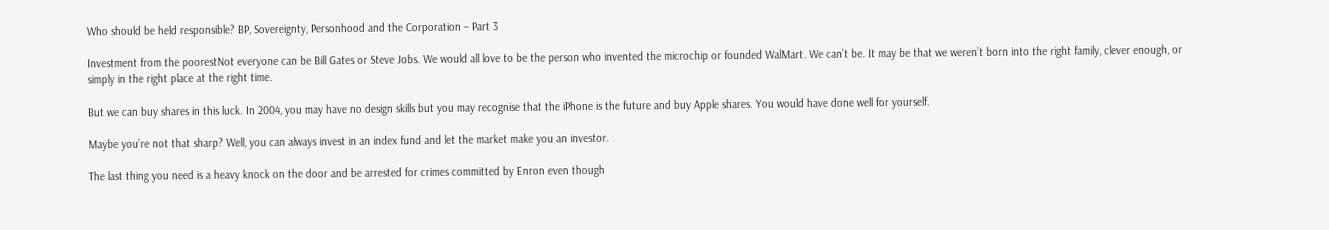Who should be held responsible? BP, Sovereignty, Personhood and the Corporation – Part 3

Investment from the poorestNot everyone can be Bill Gates or Steve Jobs. We would all love to be the person who invented the microchip or founded WalMart. We can’t be. It may be that we weren’t born into the right family, clever enough, or simply in the right place at the right time.

But we can buy shares in this luck. In 2004, you may have no design skills but you may recognise that the iPhone is the future and buy Apple shares. You would have done well for yourself.

Maybe you’re not that sharp? Well, you can always invest in an index fund and let the market make you an investor.

The last thing you need is a heavy knock on the door and be arrested for crimes committed by Enron even though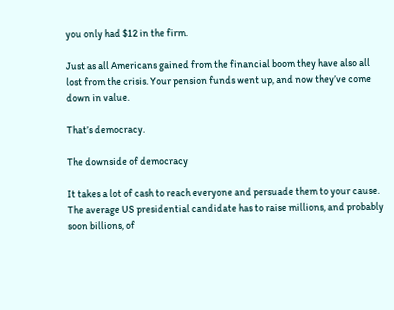you only had $12 in the firm.

Just as all Americans gained from the financial boom they have also all lost from the crisis. Your pension funds went up, and now they’ve come down in value.

That’s democracy.

The downside of democracy

It takes a lot of cash to reach everyone and persuade them to your cause. The average US presidential candidate has to raise millions, and probably soon billions, of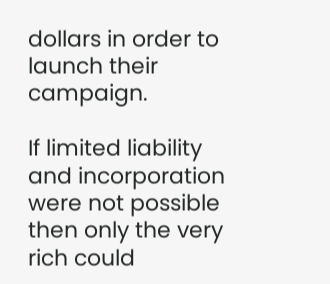dollars in order to launch their campaign.

If limited liability and incorporation were not possible then only the very rich could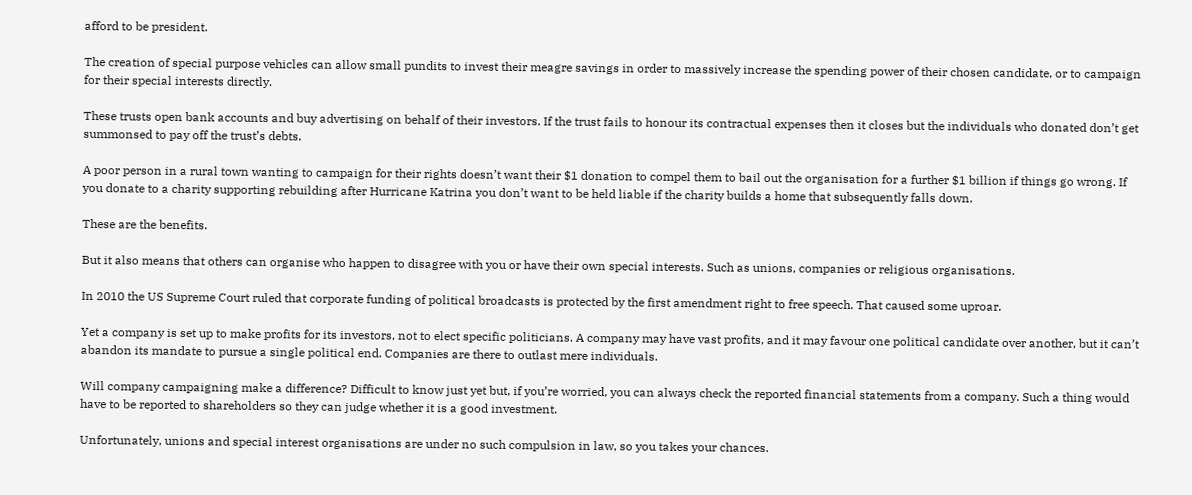afford to be president.

The creation of special purpose vehicles can allow small pundits to invest their meagre savings in order to massively increase the spending power of their chosen candidate, or to campaign for their special interests directly.

These trusts open bank accounts and buy advertising on behalf of their investors. If the trust fails to honour its contractual expenses then it closes but the individuals who donated don’t get summonsed to pay off the trust’s debts.

A poor person in a rural town wanting to campaign for their rights doesn’t want their $1 donation to compel them to bail out the organisation for a further $1 billion if things go wrong. If you donate to a charity supporting rebuilding after Hurricane Katrina you don’t want to be held liable if the charity builds a home that subsequently falls down.

These are the benefits.

But it also means that others can organise who happen to disagree with you or have their own special interests. Such as unions, companies or religious organisations.

In 2010 the US Supreme Court ruled that corporate funding of political broadcasts is protected by the first amendment right to free speech. That caused some uproar.

Yet a company is set up to make profits for its investors, not to elect specific politicians. A company may have vast profits, and it may favour one political candidate over another, but it can’t abandon its mandate to pursue a single political end. Companies are there to outlast mere individuals.

Will company campaigning make a difference? Difficult to know just yet but, if you’re worried, you can always check the reported financial statements from a company. Such a thing would have to be reported to shareholders so they can judge whether it is a good investment.

Unfortunately, unions and special interest organisations are under no such compulsion in law, so you takes your chances.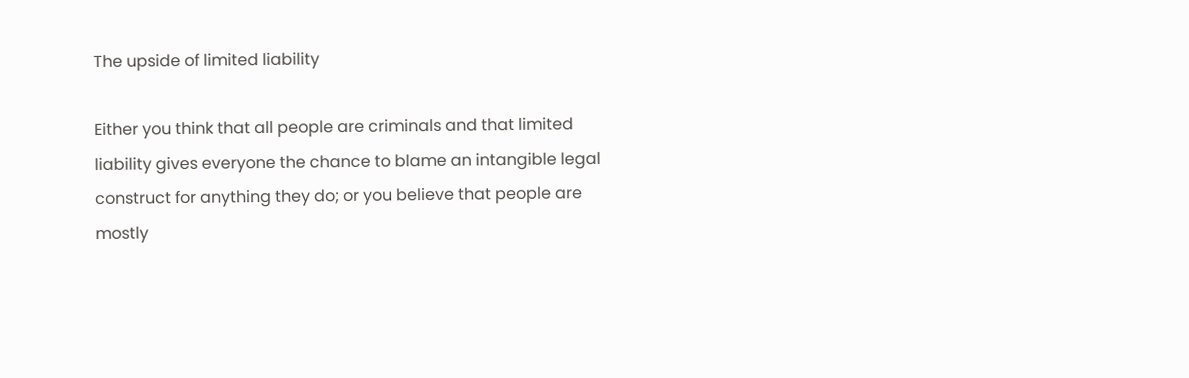The upside of limited liability

Either you think that all people are criminals and that limited liability gives everyone the chance to blame an intangible legal construct for anything they do; or you believe that people are mostly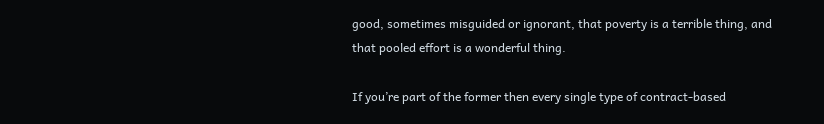good, sometimes misguided or ignorant, that poverty is a terrible thing, and that pooled effort is a wonderful thing.

If you’re part of the former then every single type of contract-based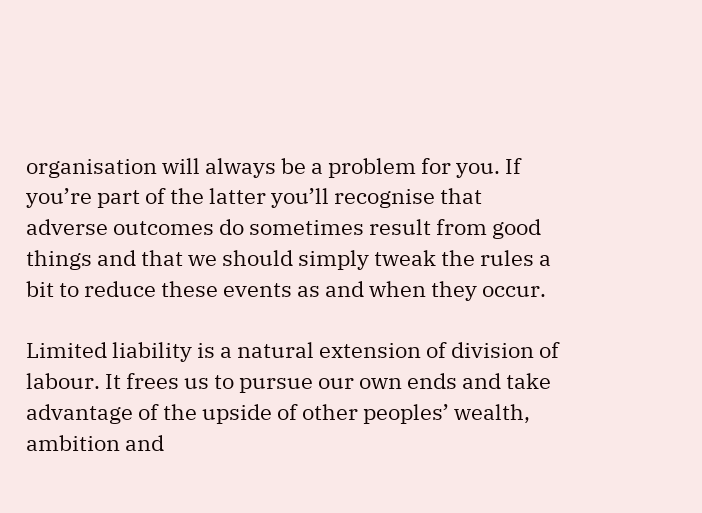organisation will always be a problem for you. If you’re part of the latter you’ll recognise that adverse outcomes do sometimes result from good things and that we should simply tweak the rules a bit to reduce these events as and when they occur.

Limited liability is a natural extension of division of labour. It frees us to pursue our own ends and take advantage of the upside of other peoples’ wealth, ambition and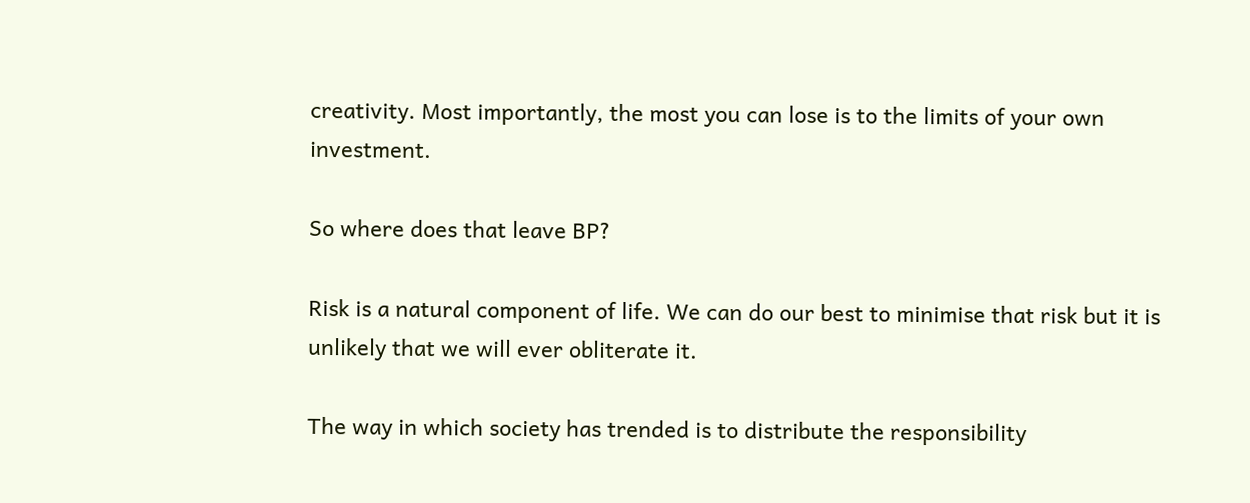creativity. Most importantly, the most you can lose is to the limits of your own investment.

So where does that leave BP?

Risk is a natural component of life. We can do our best to minimise that risk but it is unlikely that we will ever obliterate it.

The way in which society has trended is to distribute the responsibility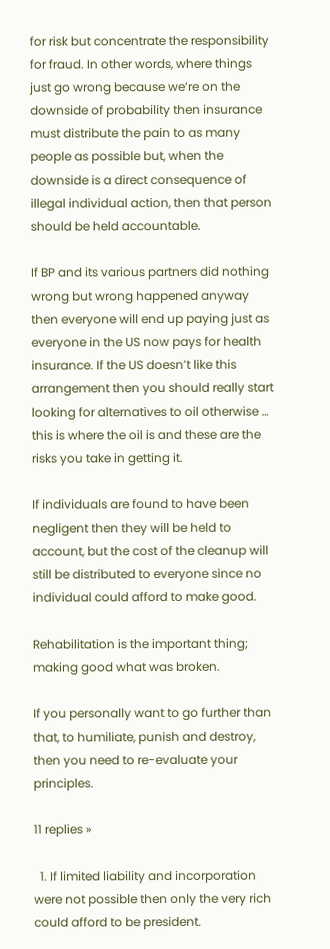for risk but concentrate the responsibility for fraud. In other words, where things just go wrong because we’re on the downside of probability then insurance must distribute the pain to as many people as possible but, when the downside is a direct consequence of illegal individual action, then that person should be held accountable.

If BP and its various partners did nothing wrong but wrong happened anyway then everyone will end up paying just as everyone in the US now pays for health insurance. If the US doesn’t like this arrangement then you should really start looking for alternatives to oil otherwise … this is where the oil is and these are the risks you take in getting it.

If individuals are found to have been negligent then they will be held to account, but the cost of the cleanup will still be distributed to everyone since no individual could afford to make good.

Rehabilitation is the important thing; making good what was broken.

If you personally want to go further than that, to humiliate, punish and destroy, then you need to re-evaluate your principles.

11 replies »

  1. If limited liability and incorporation were not possible then only the very rich could afford to be president.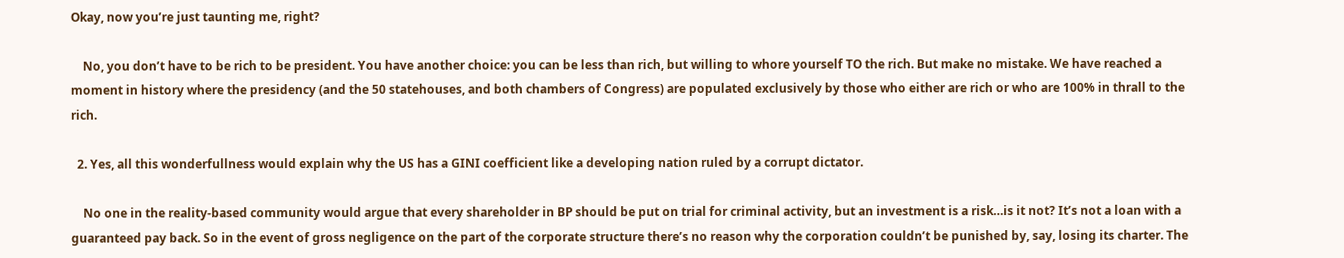Okay, now you’re just taunting me, right?

    No, you don’t have to be rich to be president. You have another choice: you can be less than rich, but willing to whore yourself TO the rich. But make no mistake. We have reached a moment in history where the presidency (and the 50 statehouses, and both chambers of Congress) are populated exclusively by those who either are rich or who are 100% in thrall to the rich.

  2. Yes, all this wonderfullness would explain why the US has a GINI coefficient like a developing nation ruled by a corrupt dictator.

    No one in the reality-based community would argue that every shareholder in BP should be put on trial for criminal activity, but an investment is a risk…is it not? It’s not a loan with a guaranteed pay back. So in the event of gross negligence on the part of the corporate structure there’s no reason why the corporation couldn’t be punished by, say, losing its charter. The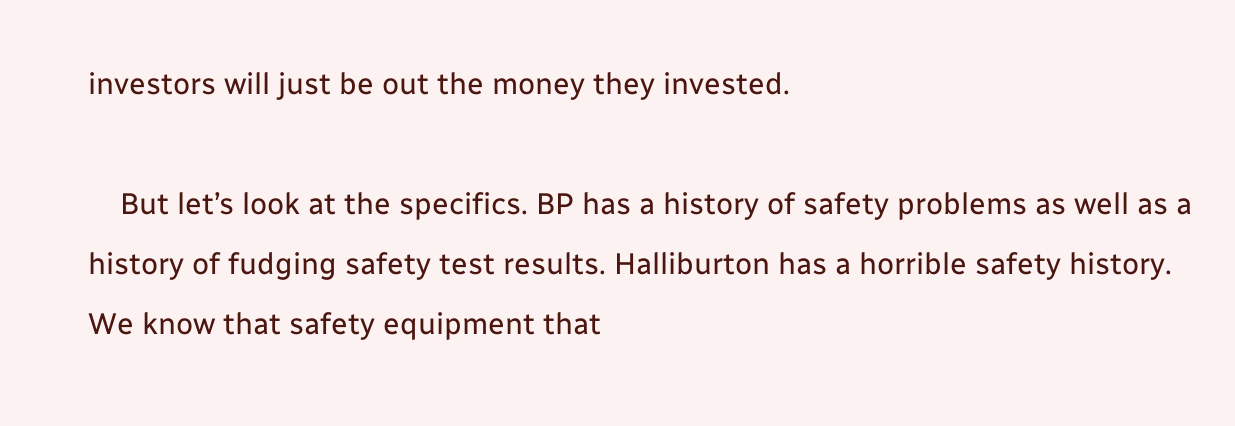investors will just be out the money they invested.

    But let’s look at the specifics. BP has a history of safety problems as well as a history of fudging safety test results. Halliburton has a horrible safety history. We know that safety equipment that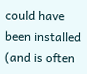could have been installed (and is often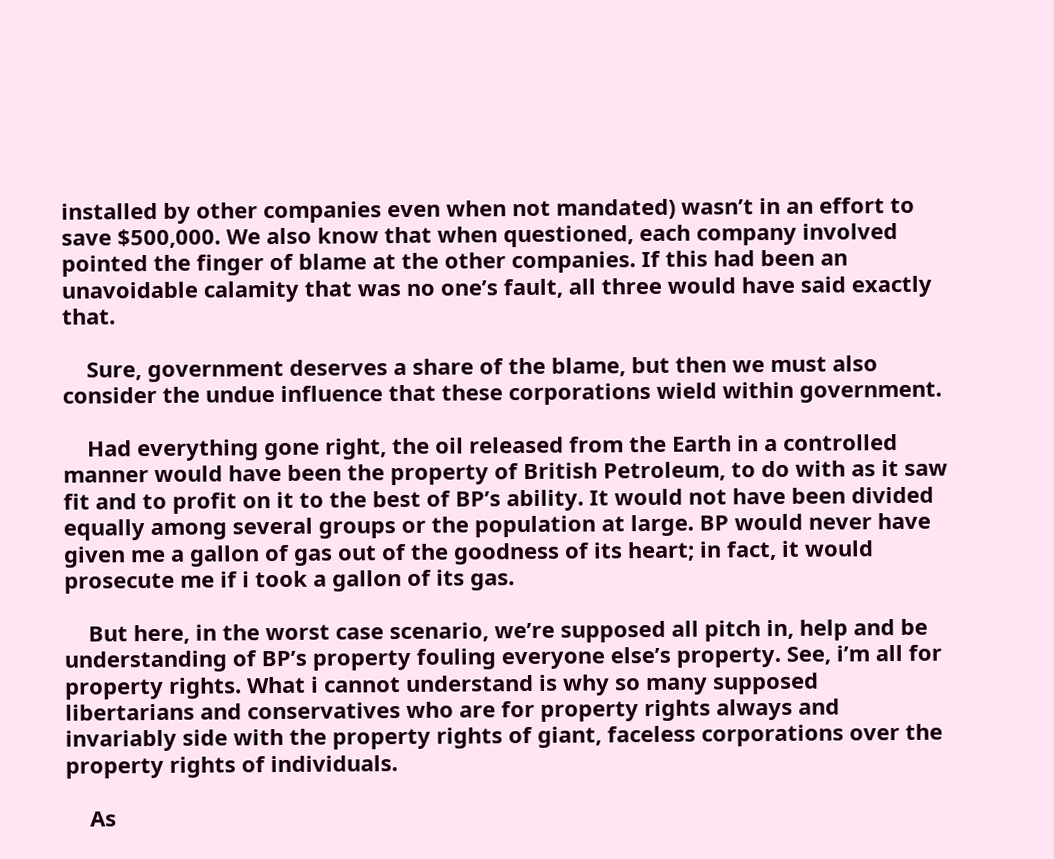installed by other companies even when not mandated) wasn’t in an effort to save $500,000. We also know that when questioned, each company involved pointed the finger of blame at the other companies. If this had been an unavoidable calamity that was no one’s fault, all three would have said exactly that.

    Sure, government deserves a share of the blame, but then we must also consider the undue influence that these corporations wield within government.

    Had everything gone right, the oil released from the Earth in a controlled manner would have been the property of British Petroleum, to do with as it saw fit and to profit on it to the best of BP’s ability. It would not have been divided equally among several groups or the population at large. BP would never have given me a gallon of gas out of the goodness of its heart; in fact, it would prosecute me if i took a gallon of its gas.

    But here, in the worst case scenario, we’re supposed all pitch in, help and be understanding of BP’s property fouling everyone else’s property. See, i’m all for property rights. What i cannot understand is why so many supposed libertarians and conservatives who are for property rights always and invariably side with the property rights of giant, faceless corporations over the property rights of individuals.

    As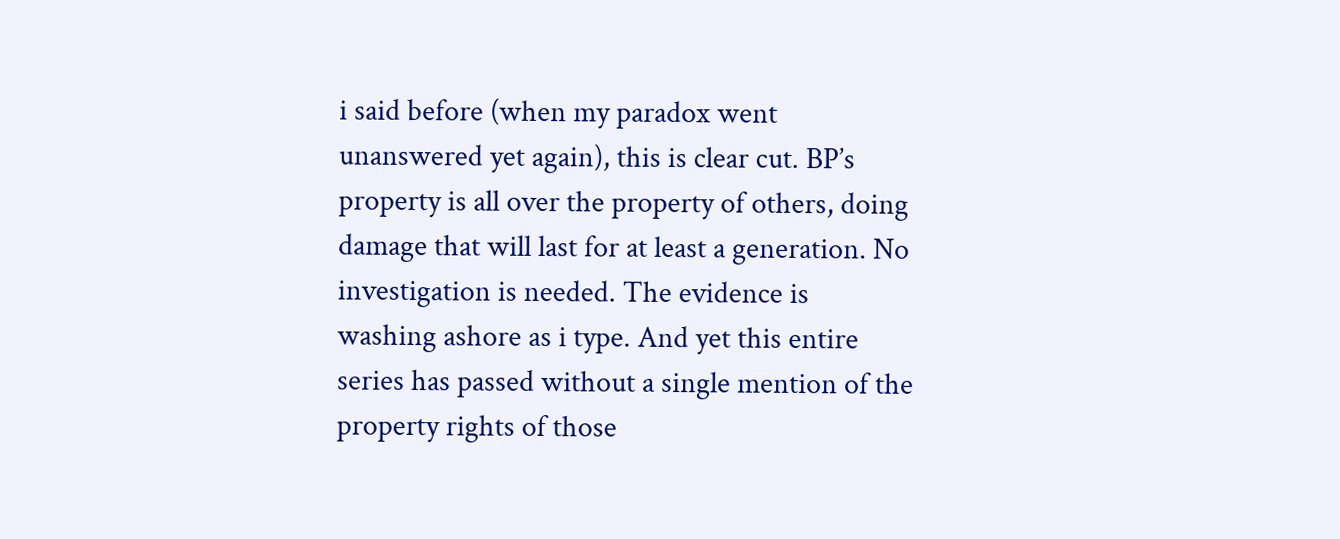i said before (when my paradox went unanswered yet again), this is clear cut. BP’s property is all over the property of others, doing damage that will last for at least a generation. No investigation is needed. The evidence is washing ashore as i type. And yet this entire series has passed without a single mention of the property rights of those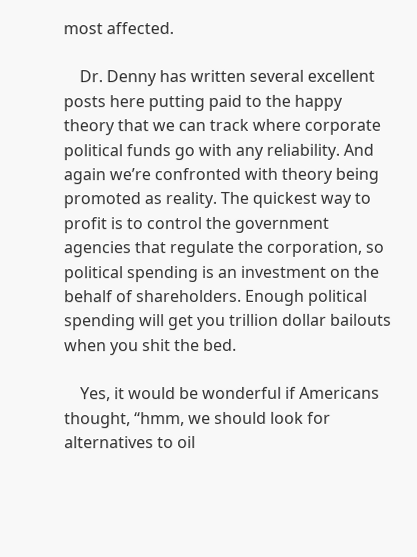most affected.

    Dr. Denny has written several excellent posts here putting paid to the happy theory that we can track where corporate political funds go with any reliability. And again we’re confronted with theory being promoted as reality. The quickest way to profit is to control the government agencies that regulate the corporation, so political spending is an investment on the behalf of shareholders. Enough political spending will get you trillion dollar bailouts when you shit the bed.

    Yes, it would be wonderful if Americans thought, “hmm, we should look for alternatives to oil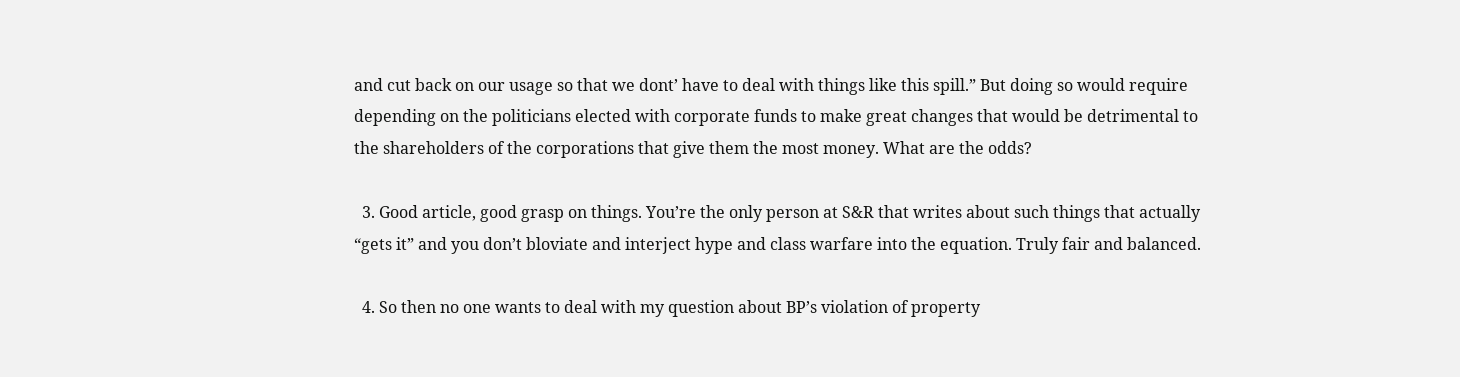and cut back on our usage so that we dont’ have to deal with things like this spill.” But doing so would require depending on the politicians elected with corporate funds to make great changes that would be detrimental to the shareholders of the corporations that give them the most money. What are the odds?

  3. Good article, good grasp on things. You’re the only person at S&R that writes about such things that actually “gets it” and you don’t bloviate and interject hype and class warfare into the equation. Truly fair and balanced.

  4. So then no one wants to deal with my question about BP’s violation of property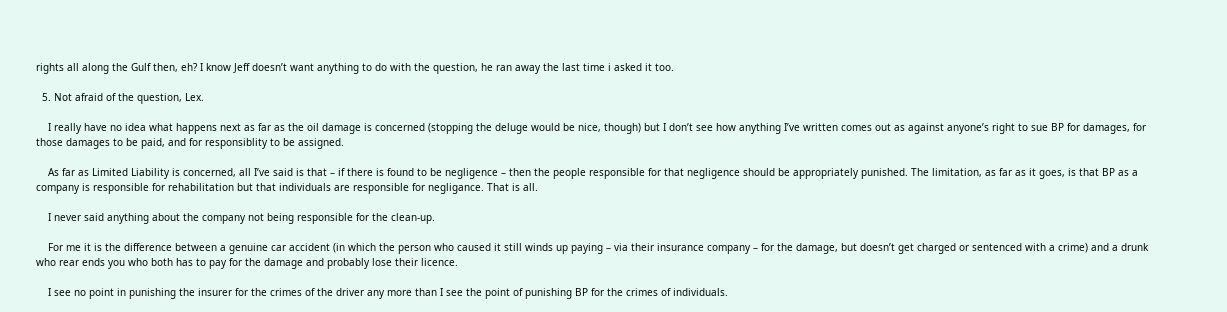rights all along the Gulf then, eh? I know Jeff doesn’t want anything to do with the question, he ran away the last time i asked it too.

  5. Not afraid of the question, Lex.

    I really have no idea what happens next as far as the oil damage is concerned (stopping the deluge would be nice, though) but I don’t see how anything I’ve written comes out as against anyone’s right to sue BP for damages, for those damages to be paid, and for responsiblity to be assigned.

    As far as Limited Liability is concerned, all I’ve said is that – if there is found to be negligence – then the people responsible for that negligence should be appropriately punished. The limitation, as far as it goes, is that BP as a company is responsible for rehabilitation but that individuals are responsible for negligance. That is all.

    I never said anything about the company not being responsible for the clean-up.

    For me it is the difference between a genuine car accident (in which the person who caused it still winds up paying – via their insurance company – for the damage, but doesn’t get charged or sentenced with a crime) and a drunk who rear ends you who both has to pay for the damage and probably lose their licence.

    I see no point in punishing the insurer for the crimes of the driver any more than I see the point of punishing BP for the crimes of individuals.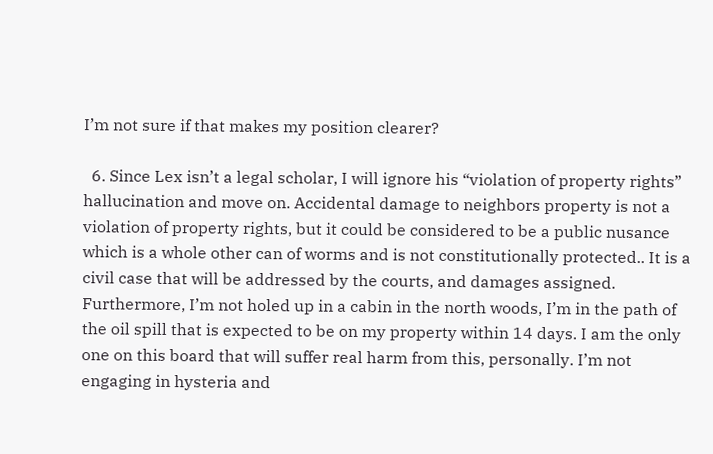I’m not sure if that makes my position clearer?

  6. Since Lex isn’t a legal scholar, I will ignore his “violation of property rights” hallucination and move on. Accidental damage to neighbors property is not a violation of property rights, but it could be considered to be a public nusance which is a whole other can of worms and is not constitutionally protected.. It is a civil case that will be addressed by the courts, and damages assigned. Furthermore, I’m not holed up in a cabin in the north woods, I’m in the path of the oil spill that is expected to be on my property within 14 days. I am the only one on this board that will suffer real harm from this, personally. I’m not engaging in hysteria and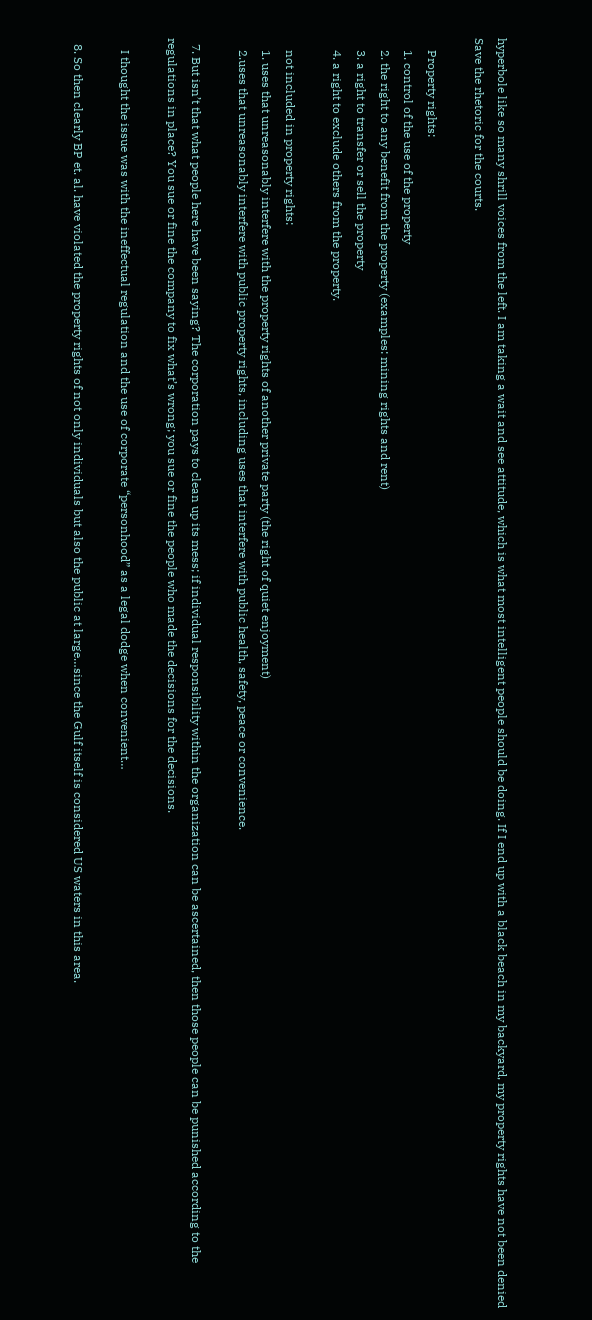hyperbole like so many shrill voices from the left. I am taking a wait and see attitude, which is what most intelligent people should be doing. If I end up with a black beach in my backyard, my property rights have not been denied Save the rhetoric for the courts.

    Property rights:
    1. control of the use of the property
    2. the right to any benefit from the property (examples: mining rights and rent)
    3. a right to transfer or sell the property
    4. a right to exclude others from the property.

    not included in property rights:
    1. uses that unreasonably interfere with the property rights of another private party (the right of quiet enjoyment)
    2.uses that unreasonably interfere with public property rights, including uses that interfere with public health, safety, peace or convenience.

  7. But isn’t that what people here have been saying? The corporation pays to clean up its mess; if individual responsibility within the organization can be ascertained, then those people can be punished according to the regulations in place? You sue or fine the company to fix what’s wrong; you sue or fine the people who made the decisions for the decisions.

    I thought the issue was with the ineffectual regulation and the use of corporate “personhood” as a legal dodge when convenient…

  8. So then clearly BP et. al. have violated the property rights of not only individuals but also the public at large…since the Gulf itself is considered US waters in this area.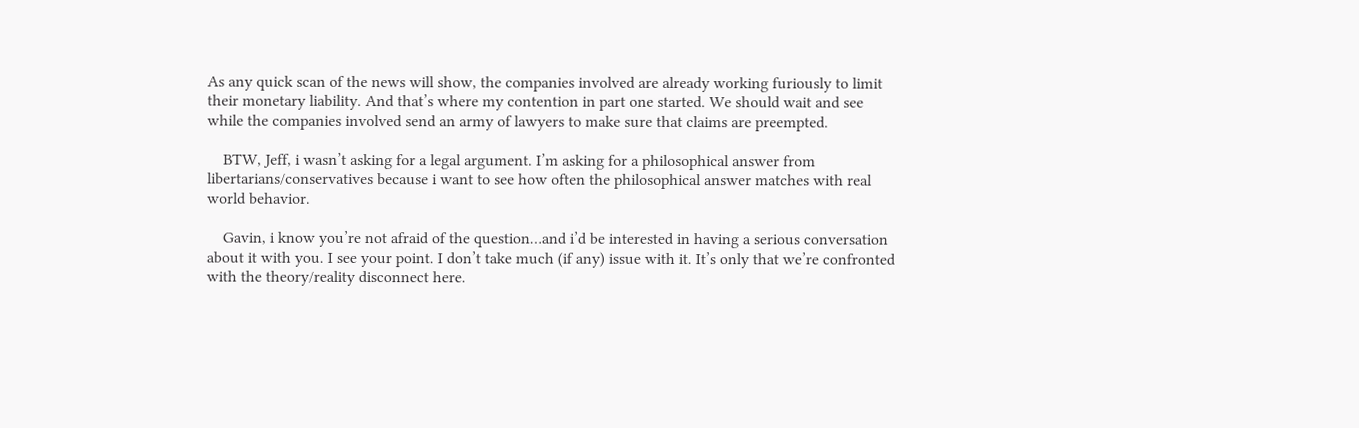As any quick scan of the news will show, the companies involved are already working furiously to limit their monetary liability. And that’s where my contention in part one started. We should wait and see while the companies involved send an army of lawyers to make sure that claims are preempted.

    BTW, Jeff, i wasn’t asking for a legal argument. I’m asking for a philosophical answer from libertarians/conservatives because i want to see how often the philosophical answer matches with real world behavior.

    Gavin, i know you’re not afraid of the question…and i’d be interested in having a serious conversation about it with you. I see your point. I don’t take much (if any) issue with it. It’s only that we’re confronted with the theory/reality disconnect here.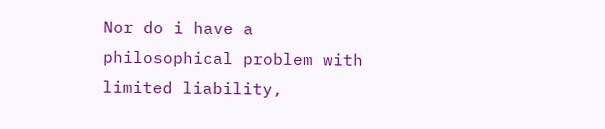Nor do i have a philosophical problem with limited liability,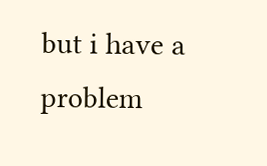but i have a problem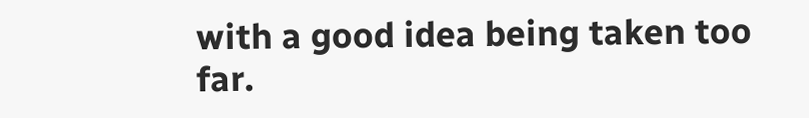with a good idea being taken too far.